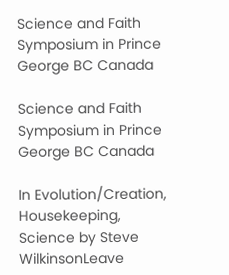Science and Faith Symposium in Prince George BC Canada

Science and Faith Symposium in Prince George BC Canada

In Evolution/Creation, Housekeeping, Science by Steve WilkinsonLeave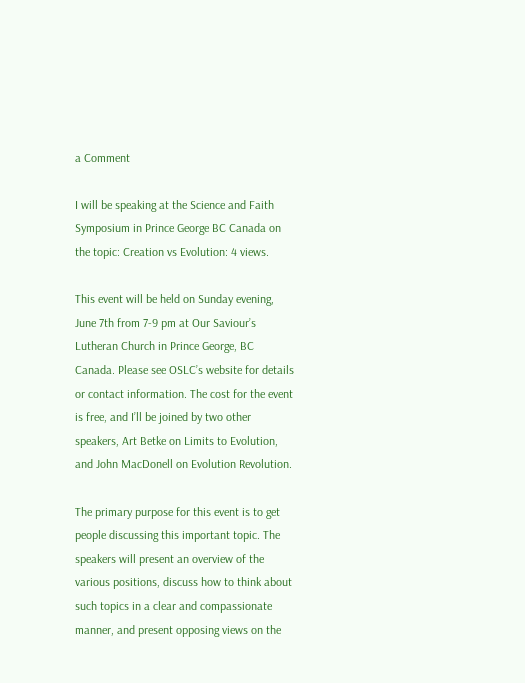a Comment

I will be speaking at the Science and Faith Symposium in Prince George BC Canada on the topic: Creation vs Evolution: 4 views.

This event will be held on Sunday evening, June 7th from 7-9 pm at Our Saviour’s Lutheran Church in Prince George, BC  Canada. Please see OSLC’s website for details or contact information. The cost for the event is free, and I’ll be joined by two other speakers, Art Betke on Limits to Evolution, and John MacDonell on Evolution Revolution.

The primary purpose for this event is to get people discussing this important topic. The speakers will present an overview of the various positions, discuss how to think about such topics in a clear and compassionate manner, and present opposing views on the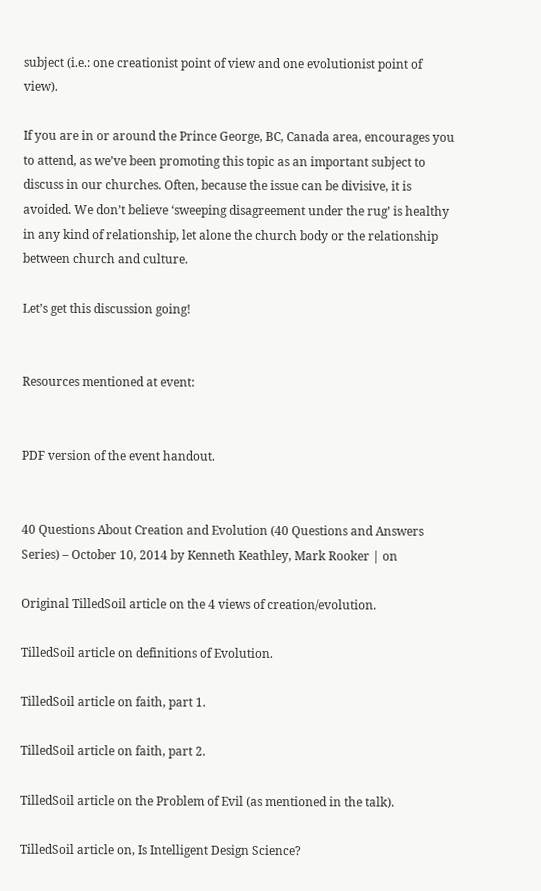subject (i.e.: one creationist point of view and one evolutionist point of view).

If you are in or around the Prince George, BC, Canada area, encourages you to attend, as we’ve been promoting this topic as an important subject to discuss in our churches. Often, because the issue can be divisive, it is avoided. We don’t believe ‘sweeping disagreement under the rug’ is healthy in any kind of relationship, let alone the church body or the relationship between church and culture.

Let’s get this discussion going!


Resources mentioned at event:


PDF version of the event handout.


40 Questions About Creation and Evolution (40 Questions and Answers Series) – October 10, 2014 by Kenneth Keathley, Mark Rooker | on

Original TilledSoil article on the 4 views of creation/evolution.

TilledSoil article on definitions of Evolution.

TilledSoil article on faith, part 1.

TilledSoil article on faith, part 2.

TilledSoil article on the Problem of Evil (as mentioned in the talk).

TilledSoil article on, Is Intelligent Design Science?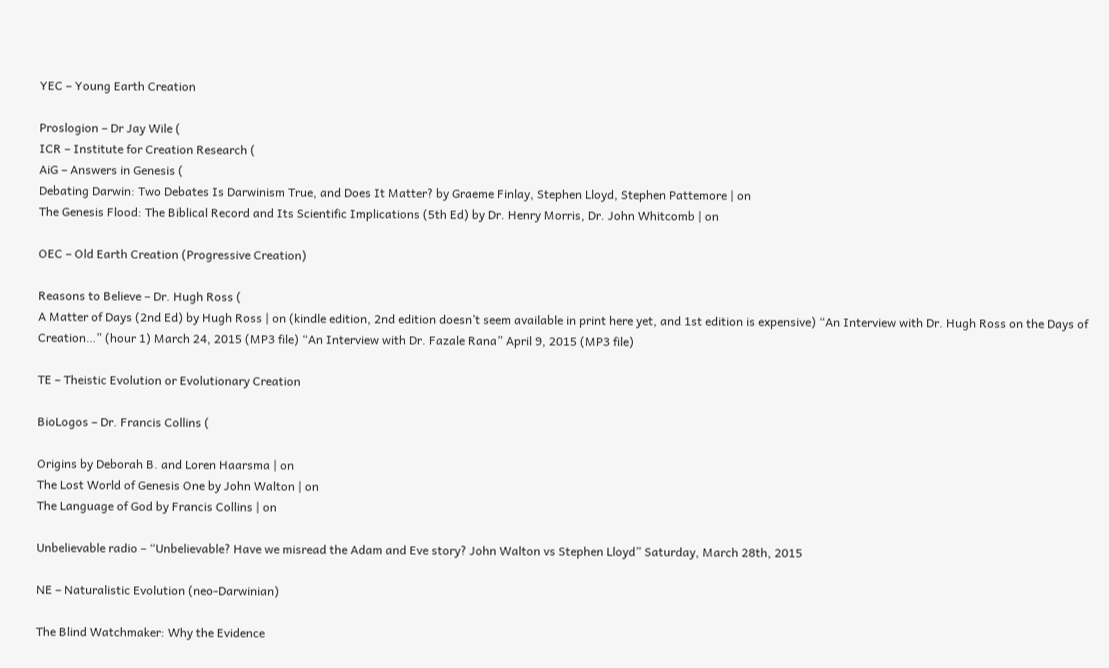YEC – Young Earth Creation

Proslogion – Dr Jay Wile (
ICR – Institute for Creation Research (
AiG – Answers in Genesis (
Debating Darwin: Two Debates Is Darwinism True, and Does It Matter? by Graeme Finlay, Stephen Lloyd, Stephen Pattemore | on
The Genesis Flood: The Biblical Record and Its Scientific Implications (5th Ed) by Dr. Henry Morris, Dr. John Whitcomb | on

OEC – Old Earth Creation (Progressive Creation)

Reasons to Believe – Dr. Hugh Ross (
A Matter of Days (2nd Ed) by Hugh Ross | on (kindle edition, 2nd edition doesn’t seem available in print here yet, and 1st edition is expensive) “An Interview with Dr. Hugh Ross on the Days of Creation…” (hour 1) March 24, 2015 (MP3 file) “An Interview with Dr. Fazale Rana” April 9, 2015 (MP3 file)

TE – Theistic Evolution or Evolutionary Creation

BioLogos – Dr. Francis Collins (

Origins by Deborah B. and Loren Haarsma | on
The Lost World of Genesis One by John Walton | on
The Language of God by Francis Collins | on

Unbelievable radio – “Unbelievable? Have we misread the Adam and Eve story? John Walton vs Stephen Lloyd” Saturday, March 28th, 2015

NE – Naturalistic Evolution (neo-Darwinian)

The Blind Watchmaker: Why the Evidence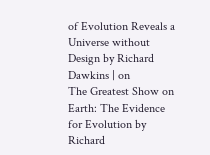of Evolution Reveals a Universe without Design by Richard Dawkins | on
The Greatest Show on Earth: The Evidence for Evolution by Richard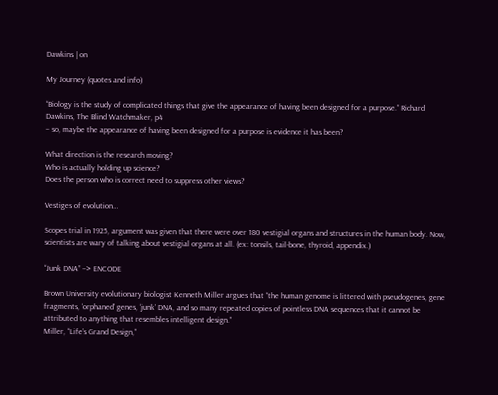Dawkins | on

My Journey (quotes and info)

“Biology is the study of complicated things that give the appearance of having been designed for a purpose.” Richard Dawkins, The Blind Watchmaker, p4
– so, maybe the appearance of having been designed for a purpose is evidence it has been?

What direction is the research moving?
Who is actually holding up science?
Does the person who is correct need to suppress other views?

Vestiges of evolution…

Scopes trial in 1925, argument was given that there were over 180 vestigial organs and structures in the human body. Now, scientists are wary of talking about vestigial organs at all. (ex: tonsils, tail-bone, thyroid, appendix.)

“Junk DNA” –> ENCODE

Brown University evolutionary biologist Kenneth Miller argues that “the human genome is littered with pseudogenes, gene fragments, ‘orphaned’ genes, ‘junk’ DNA, and so many repeated copies of pointless DNA sequences that it cannot be attributed to anything that resembles intelligent design.”
Miller, “Life’s Grand Design,”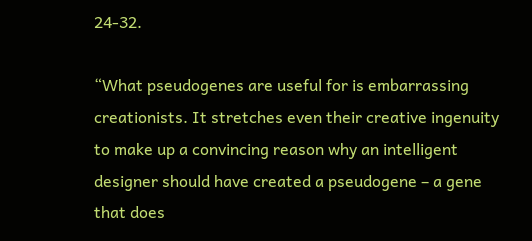24-32.

“What pseudogenes are useful for is embarrassing creationists. It stretches even their creative ingenuity to make up a convincing reason why an intelligent designer should have created a pseudogene – a gene that does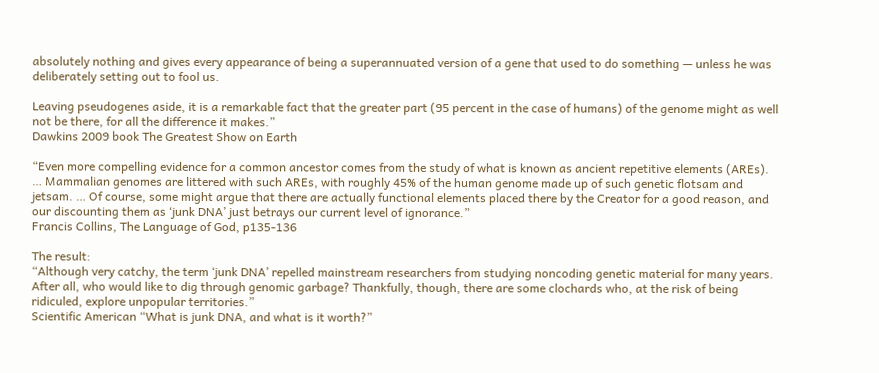absolutely nothing and gives every appearance of being a superannuated version of a gene that used to do something — unless he was deliberately setting out to fool us.

Leaving pseudogenes aside, it is a remarkable fact that the greater part (95 percent in the case of humans) of the genome might as well not be there, for all the difference it makes.”
Dawkins 2009 book The Greatest Show on Earth

“Even more compelling evidence for a common ancestor comes from the study of what is known as ancient repetitive elements (AREs). … Mammalian genomes are littered with such AREs, with roughly 45% of the human genome made up of such genetic flotsam and jetsam. … Of course, some might argue that there are actually functional elements placed there by the Creator for a good reason, and our discounting them as ‘junk DNA’ just betrays our current level of ignorance.”
Francis Collins, The Language of God, p135-136

The result:
“Although very catchy, the term ‘junk DNA’ repelled mainstream researchers from studying noncoding genetic material for many years. After all, who would like to dig through genomic garbage? Thankfully, though, there are some clochards who, at the risk of being ridiculed, explore unpopular territories.”
Scientific American “What is junk DNA, and what is it worth?”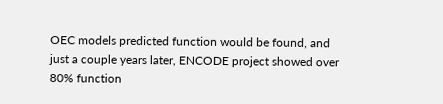OEC models predicted function would be found, and just a couple years later, ENCODE project showed over 80% function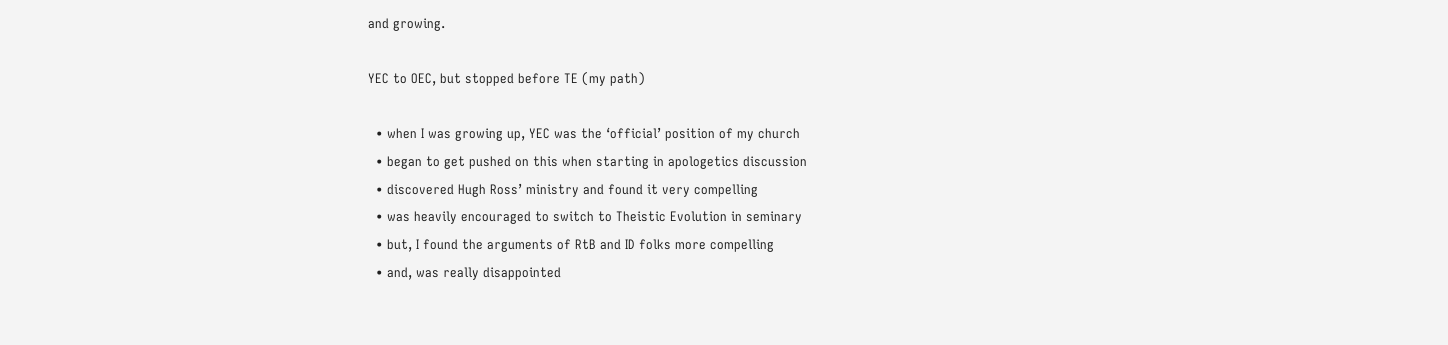and growing.

YEC to OEC, but stopped before TE (my path)

  • when I was growing up, YEC was the ‘official’ position of my church
  • began to get pushed on this when starting in apologetics discussion
  • discovered Hugh Ross’ ministry and found it very compelling
  • was heavily encouraged to switch to Theistic Evolution in seminary
  • but, I found the arguments of RtB and ID folks more compelling
  • and, was really disappointed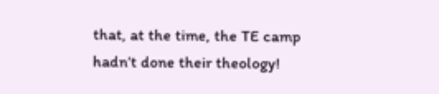that, at the time, the TE camp hadn’t done their theology!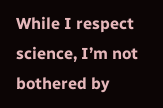While I respect science, I’m not bothered by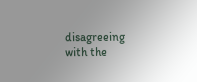disagreeing with the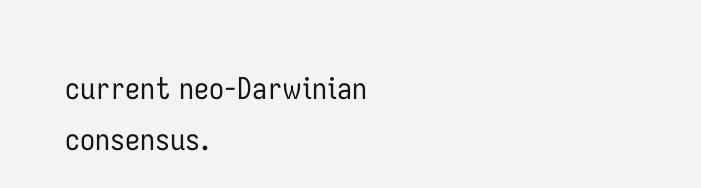current neo-Darwinian consensus.